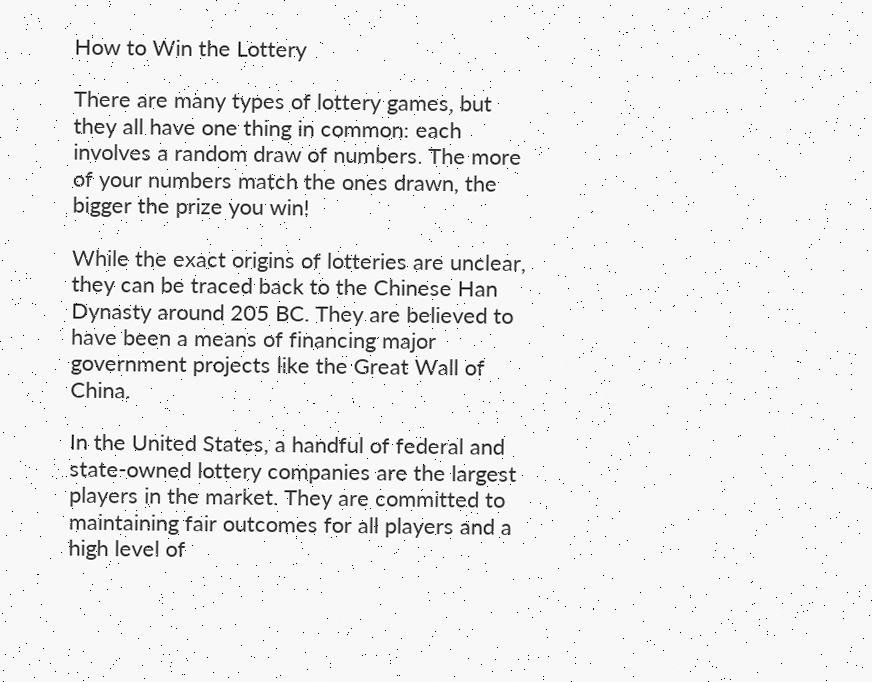How to Win the Lottery

There are many types of lottery games, but they all have one thing in common: each involves a random draw of numbers. The more of your numbers match the ones drawn, the bigger the prize you win!

While the exact origins of lotteries are unclear, they can be traced back to the Chinese Han Dynasty around 205 BC. They are believed to have been a means of financing major government projects like the Great Wall of China.

In the United States, a handful of federal and state-owned lottery companies are the largest players in the market. They are committed to maintaining fair outcomes for all players and a high level of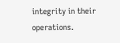integrity in their operations.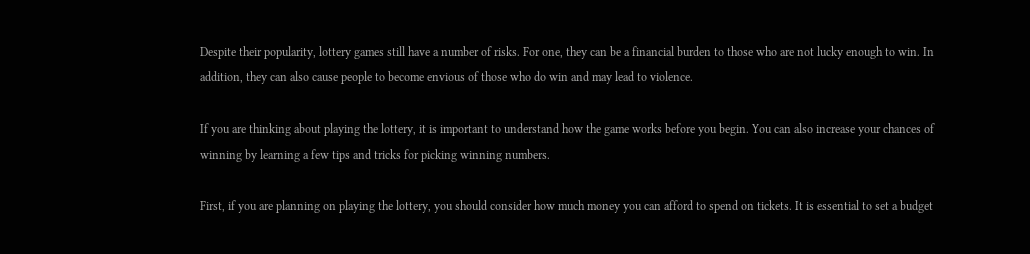Despite their popularity, lottery games still have a number of risks. For one, they can be a financial burden to those who are not lucky enough to win. In addition, they can also cause people to become envious of those who do win and may lead to violence.

If you are thinking about playing the lottery, it is important to understand how the game works before you begin. You can also increase your chances of winning by learning a few tips and tricks for picking winning numbers.

First, if you are planning on playing the lottery, you should consider how much money you can afford to spend on tickets. It is essential to set a budget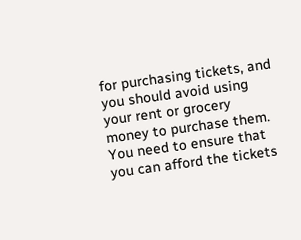for purchasing tickets, and you should avoid using your rent or grocery money to purchase them. You need to ensure that you can afford the tickets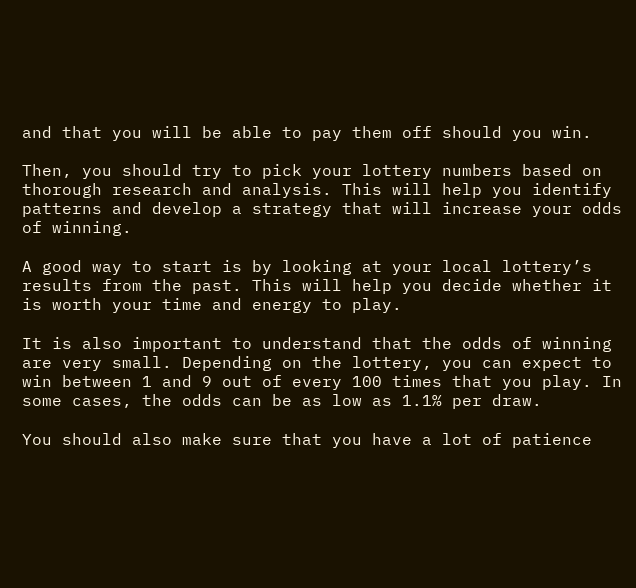and that you will be able to pay them off should you win.

Then, you should try to pick your lottery numbers based on thorough research and analysis. This will help you identify patterns and develop a strategy that will increase your odds of winning.

A good way to start is by looking at your local lottery’s results from the past. This will help you decide whether it is worth your time and energy to play.

It is also important to understand that the odds of winning are very small. Depending on the lottery, you can expect to win between 1 and 9 out of every 100 times that you play. In some cases, the odds can be as low as 1.1% per draw.

You should also make sure that you have a lot of patience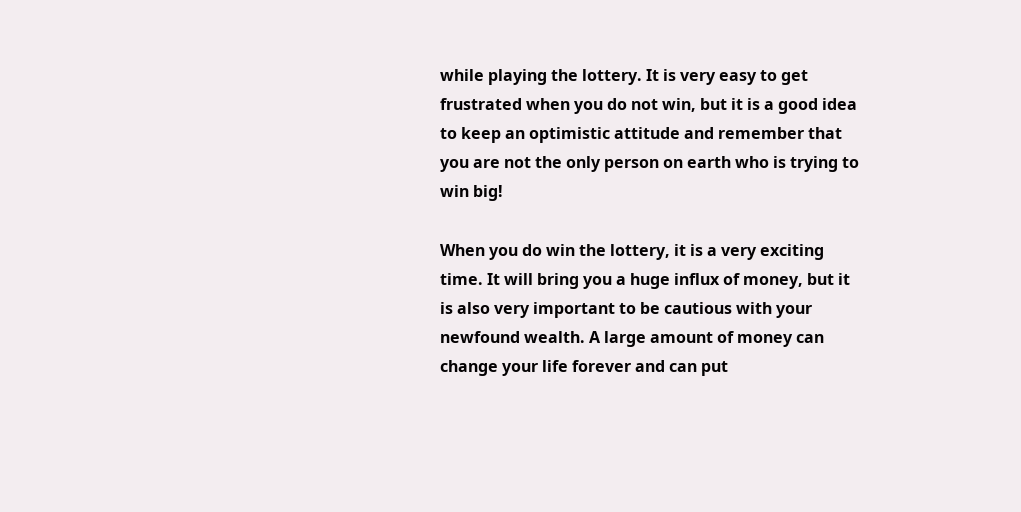while playing the lottery. It is very easy to get frustrated when you do not win, but it is a good idea to keep an optimistic attitude and remember that you are not the only person on earth who is trying to win big!

When you do win the lottery, it is a very exciting time. It will bring you a huge influx of money, but it is also very important to be cautious with your newfound wealth. A large amount of money can change your life forever and can put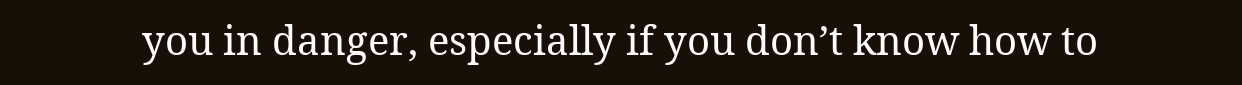you in danger, especially if you don’t know how to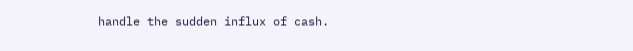handle the sudden influx of cash.